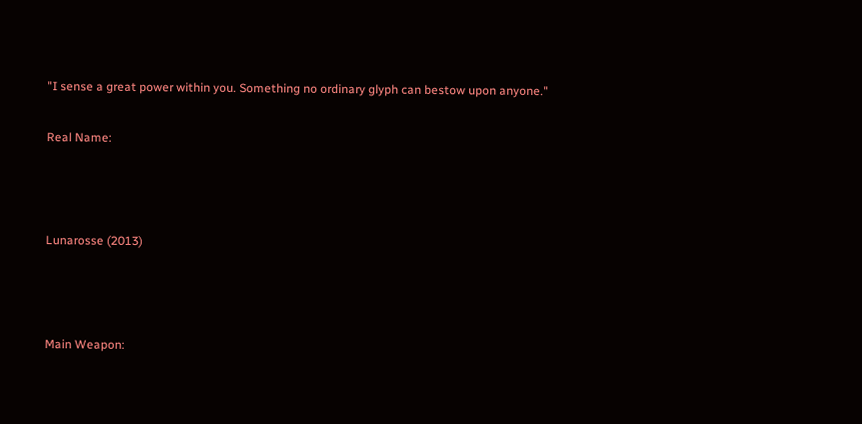"I sense a great power within you. Something no ordinary glyph can bestow upon anyone."

Real Name:



Lunarosse (2013)



Main Weapon: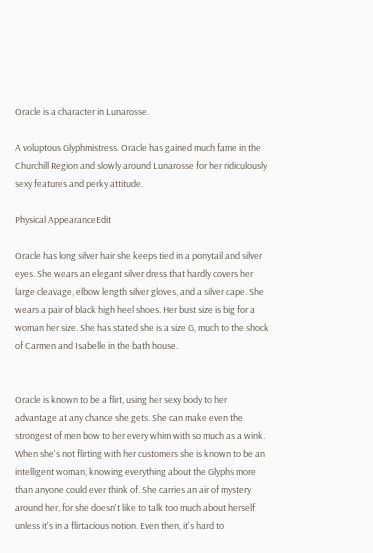Oracle is a character in Lunarosse.

A voluptous Glyphmistress. Oracle has gained much fame in the Churchill Region and slowly around Lunarosse for her ridiculously sexy features and perky attitude.

Physical AppearanceEdit

Oracle has long silver hair she keeps tied in a ponytail and silver eyes. She wears an elegant silver dress that hardly covers her large cleavage, elbow length silver gloves, and a silver cape. She wears a pair of black high heel shoes. Her bust size is big for a woman her size. She has stated she is a size G, much to the shock of Carmen and Isabelle in the bath house.


Oracle is known to be a flirt, using her sexy body to her advantage at any chance she gets. She can make even the strongest of men bow to her every whim with so much as a wink. When she's not flirting with her customers she is known to be an intelligent woman, knowing everything about the Glyphs more than anyone could ever think of. She carries an air of mystery around her, for she doesn't like to talk too much about herself unless it's in a flirtacious notion. Even then, it's hard to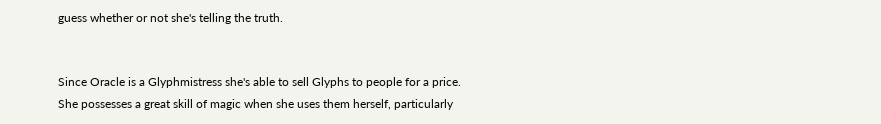guess whether or not she's telling the truth.


Since Oracle is a Glyphmistress she's able to sell Glyphs to people for a price. She possesses a great skill of magic when she uses them herself, particularly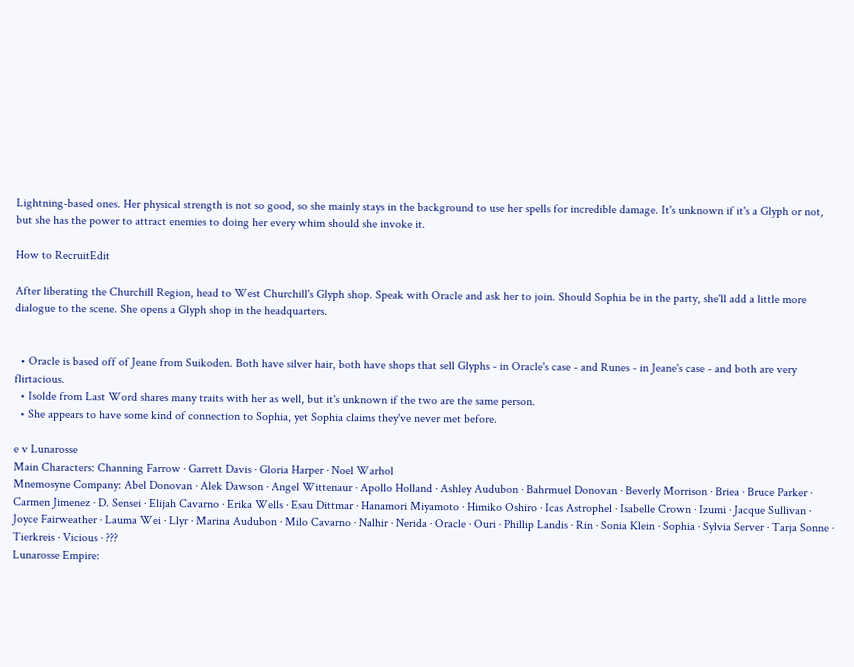Lightning-based ones. Her physical strength is not so good, so she mainly stays in the background to use her spells for incredible damage. It's unknown if it's a Glyph or not, but she has the power to attract enemies to doing her every whim should she invoke it.

How to RecruitEdit

After liberating the Churchill Region, head to West Churchill's Glyph shop. Speak with Oracle and ask her to join. Should Sophia be in the party, she'll add a little more dialogue to the scene. She opens a Glyph shop in the headquarters.


  • Oracle is based off of Jeane from Suikoden. Both have silver hair, both have shops that sell Glyphs - in Oracle's case - and Runes - in Jeane's case - and both are very flirtacious.
  • Isolde from Last Word shares many traits with her as well, but it's unknown if the two are the same person.
  • She appears to have some kind of connection to Sophia, yet Sophia claims they've never met before.

e v Lunarosse
Main Characters: Channing Farrow · Garrett Davis · Gloria Harper · Noel Warhol
Mnemosyne Company: Abel Donovan · Alek Dawson · Angel Wittenaur · Apollo Holland · Ashley Audubon · Bahrmuel Donovan · Beverly Morrison · Briea · Bruce Parker · Carmen Jimenez · D. Sensei · Elijah Cavarno · Erika Wells · Esau Dittmar · Hanamori Miyamoto · Himiko Oshiro · Icas Astrophel · Isabelle Crown · Izumi · Jacque Sullivan · Joyce Fairweather · Lauma Wei · Llyr · Marina Audubon · Milo Cavarno · Nalhir · Nerida · Oracle · Ouri · Phillip Landis · Rin · Sonia Klein · Sophia · Sylvia Server · Tarja Sonne · Tierkreis · Vicious · ???
Lunarosse Empire: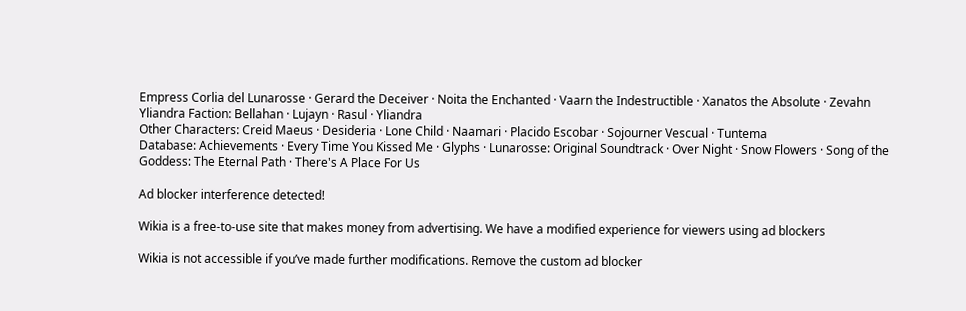Empress Corlia del Lunarosse · Gerard the Deceiver · Noita the Enchanted · Vaarn the Indestructible · Xanatos the Absolute · Zevahn
Yliandra Faction: Bellahan · Lujayn · Rasul · Yliandra
Other Characters: Creid Maeus · Desideria · Lone Child · Naamari · Placido Escobar · Sojourner Vescual · Tuntema
Database: Achievements · Every Time You Kissed Me · Glyphs · Lunarosse: Original Soundtrack · Over Night · Snow Flowers · Song of the Goddess: The Eternal Path · There's A Place For Us

Ad blocker interference detected!

Wikia is a free-to-use site that makes money from advertising. We have a modified experience for viewers using ad blockers

Wikia is not accessible if you’ve made further modifications. Remove the custom ad blocker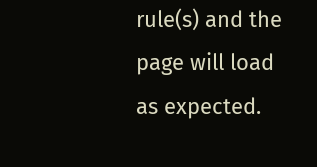rule(s) and the page will load as expected.